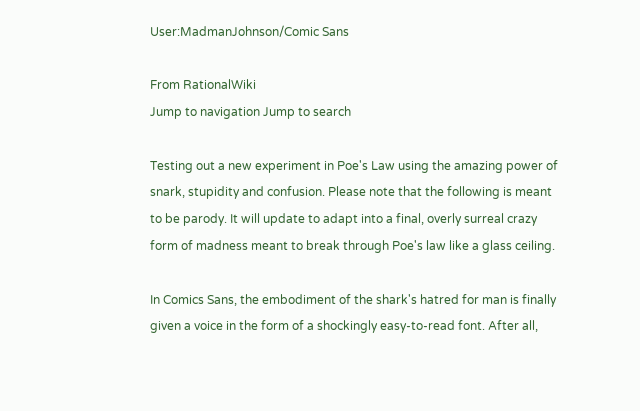User:MadmanJohnson/Comic Sans

From RationalWiki
Jump to navigation Jump to search

Testing out a new experiment in Poe's Law using the amazing power of snark, stupidity and confusion. Please note that the following is meant to be parody. It will update to adapt into a final, overly surreal crazy form of madness meant to break through Poe's law like a glass ceiling.

In Comics Sans, the embodiment of the shark's hatred for man is finally given a voice in the form of a shockingly easy-to-read font. After all,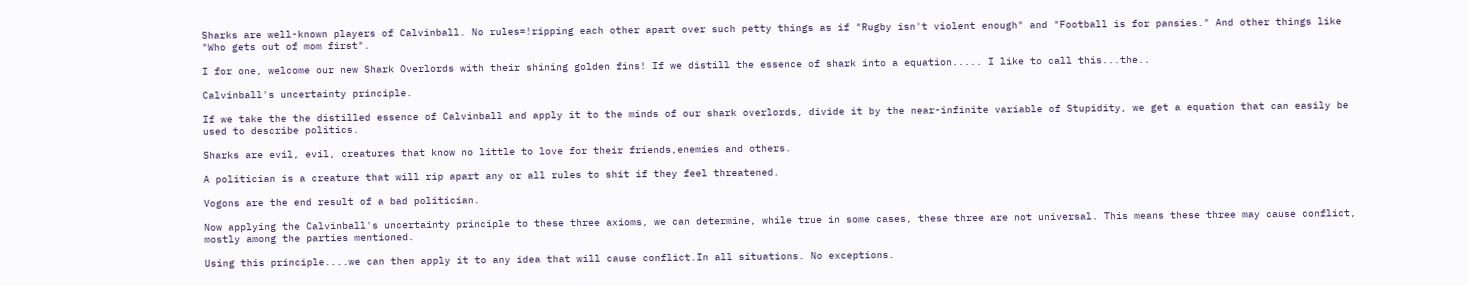Sharks are well-known players of Calvinball. No rules=!ripping each other apart over such petty things as if "Rugby isn't violent enough" and "Football is for pansies." And other things like "Who gets out of mom first".

I for one, welcome our new Shark Overlords with their shining golden fins! If we distill the essence of shark into a equation..... I like to call this...the..

Calvinball's uncertainty principle.

If we take the the distilled essence of Calvinball and apply it to the minds of our shark overlords, divide it by the near-infinite variable of Stupidity, we get a equation that can easily be used to describe politics.

Sharks are evil, evil, creatures that know no little to love for their friends,enemies and others.

A politician is a creature that will rip apart any or all rules to shit if they feel threatened.

Vogons are the end result of a bad politician.

Now applying the Calvinball's uncertainty principle to these three axioms, we can determine, while true in some cases, these three are not universal. This means these three may cause conflict, mostly among the parties mentioned.

Using this principle....we can then apply it to any idea that will cause conflict.In all situations. No exceptions.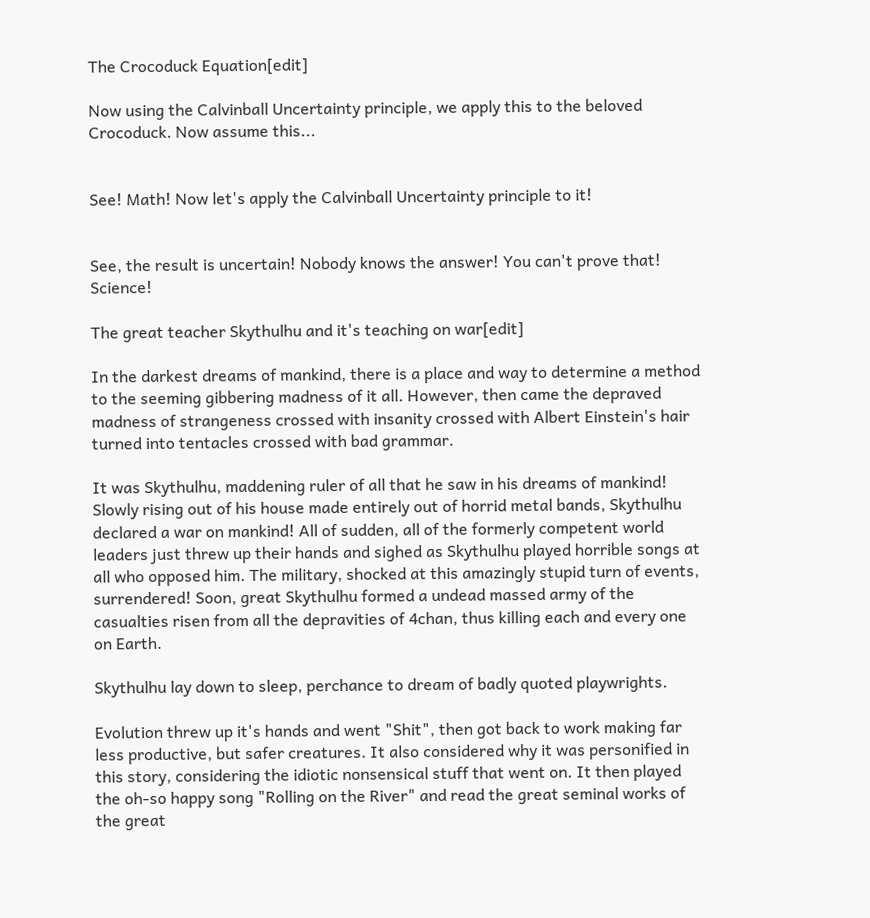The Crocoduck Equation[edit]

Now using the Calvinball Uncertainty principle, we apply this to the beloved Crocoduck. Now assume this...


See! Math! Now let's apply the Calvinball Uncertainty principle to it!


See, the result is uncertain! Nobody knows the answer! You can't prove that! Science!

The great teacher Skythulhu and it's teaching on war[edit]

In the darkest dreams of mankind, there is a place and way to determine a method to the seeming gibbering madness of it all. However, then came the depraved madness of strangeness crossed with insanity crossed with Albert Einstein's hair turned into tentacles crossed with bad grammar.

It was Skythulhu, maddening ruler of all that he saw in his dreams of mankind! Slowly rising out of his house made entirely out of horrid metal bands, Skythulhu declared a war on mankind! All of sudden, all of the formerly competent world leaders just threw up their hands and sighed as Skythulhu played horrible songs at all who opposed him. The military, shocked at this amazingly stupid turn of events, surrendered! Soon, great Skythulhu formed a undead massed army of the casualties risen from all the depravities of 4chan, thus killing each and every one on Earth.

Skythulhu lay down to sleep, perchance to dream of badly quoted playwrights.

Evolution threw up it's hands and went "Shit", then got back to work making far less productive, but safer creatures. It also considered why it was personified in this story, considering the idiotic nonsensical stuff that went on. It then played the oh-so happy song "Rolling on the River" and read the great seminal works of the great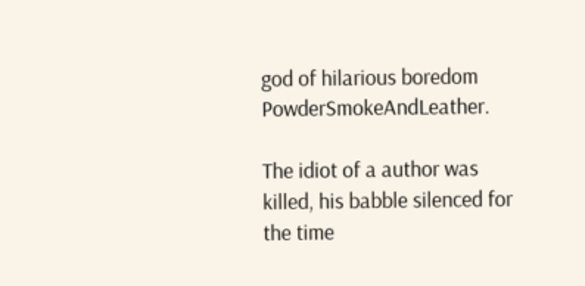god of hilarious boredom PowderSmokeAndLeather.

The idiot of a author was killed, his babble silenced for the time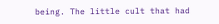being. The little cult that had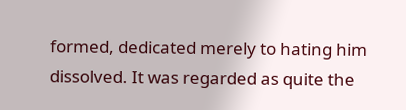formed, dedicated merely to hating him dissolved. It was regarded as quite the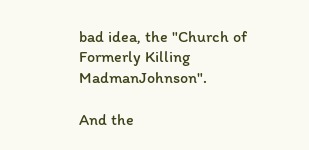bad idea, the "Church of Formerly Killing MadmanJohnson".

And the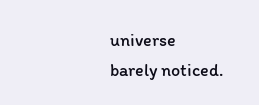universe barely noticed.